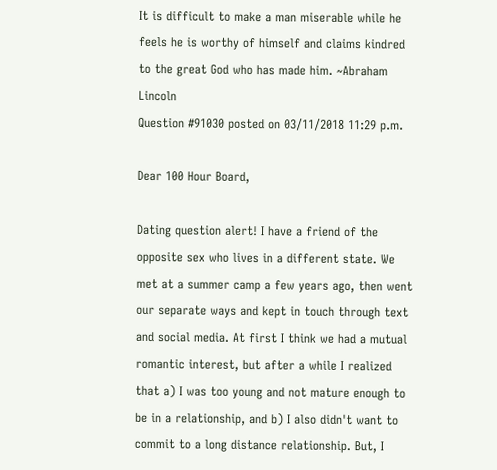It is difficult to make a man miserable while he feels he is worthy of himself and claims kindred to the great God who has made him. ~Abraham Lincoln
Question #91030 posted on 03/11/2018 11:29 p.m.

Dear 100 Hour Board,

Dating question alert! I have a friend of the opposite sex who lives in a different state. We met at a summer camp a few years ago, then went our separate ways and kept in touch through text and social media. At first I think we had a mutual romantic interest, but after a while I realized that a) I was too young and not mature enough to be in a relationship, and b) I also didn't want to commit to a long distance relationship. But, I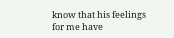know that his feelings for me have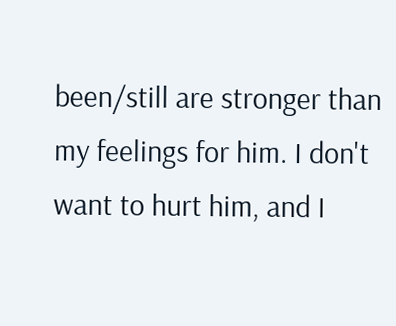been/still are stronger than my feelings for him. I don't want to hurt him, and I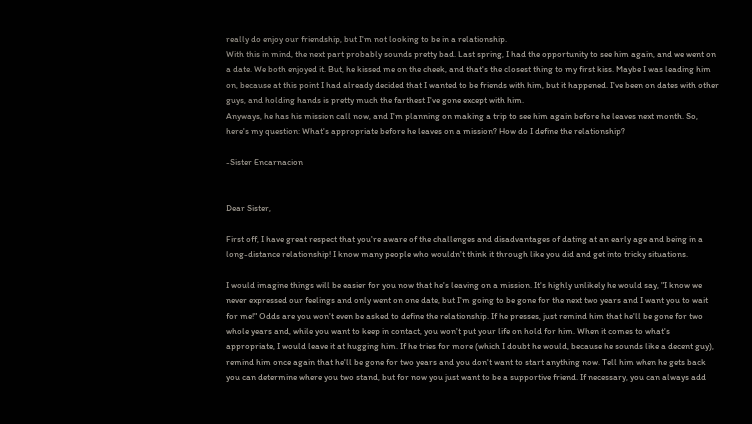really do enjoy our friendship, but I'm not looking to be in a relationship.
With this in mind, the next part probably sounds pretty bad. Last spring, I had the opportunity to see him again, and we went on a date. We both enjoyed it. But, he kissed me on the cheek, and that's the closest thing to my first kiss. Maybe I was leading him on, because at this point I had already decided that I wanted to be friends with him, but it happened. I've been on dates with other guys, and holding hands is pretty much the farthest I've gone except with him.
Anyways, he has his mission call now, and I'm planning on making a trip to see him again before he leaves next month. So, here's my question: What's appropriate before he leaves on a mission? How do I define the relationship?

-Sister Encarnacion


Dear Sister,

First off, I have great respect that you're aware of the challenges and disadvantages of dating at an early age and being in a long-distance relationship! I know many people who wouldn't think it through like you did and get into tricky situations.

I would imagine things will be easier for you now that he's leaving on a mission. It's highly unlikely he would say, "I know we never expressed our feelings and only went on one date, but I'm going to be gone for the next two years and I want you to wait for me!" Odds are you won't even be asked to define the relationship. If he presses, just remind him that he'll be gone for two whole years and, while you want to keep in contact, you won't put your life on hold for him. When it comes to what's appropriate, I would leave it at hugging him. If he tries for more (which I doubt he would, because he sounds like a decent guy), remind him once again that he'll be gone for two years and you don't want to start anything now. Tell him when he gets back you can determine where you two stand, but for now you just want to be a supportive friend. If necessary, you can always add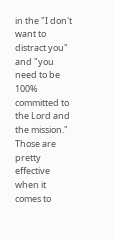in the "I don't want to distract you" and "you need to be 100% committed to the Lord and the mission." Those are pretty effective when it comes to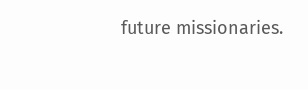future missionaries.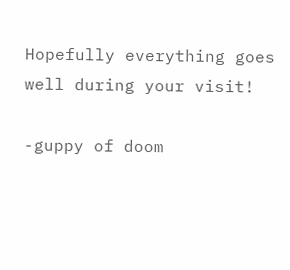Hopefully everything goes well during your visit!

-guppy of doom